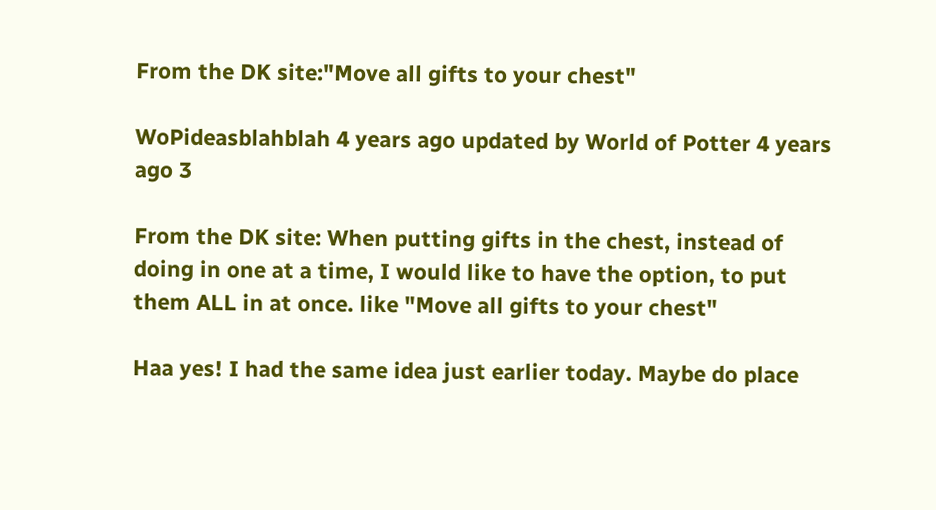From the DK site:"Move all gifts to your chest"

WoPideasblahblah 4 years ago updated by World of Potter 4 years ago 3

From the DK site: When putting gifts in the chest, instead of doing in one at a time, I would like to have the option, to put them ALL in at once. like "Move all gifts to your chest"

Haa yes! I had the same idea just earlier today. Maybe do place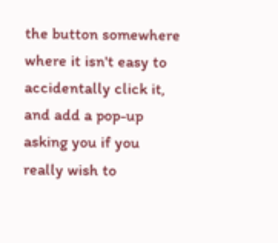the button somewhere where it isn't easy to accidentally click it, and add a pop-up asking you if you really wish to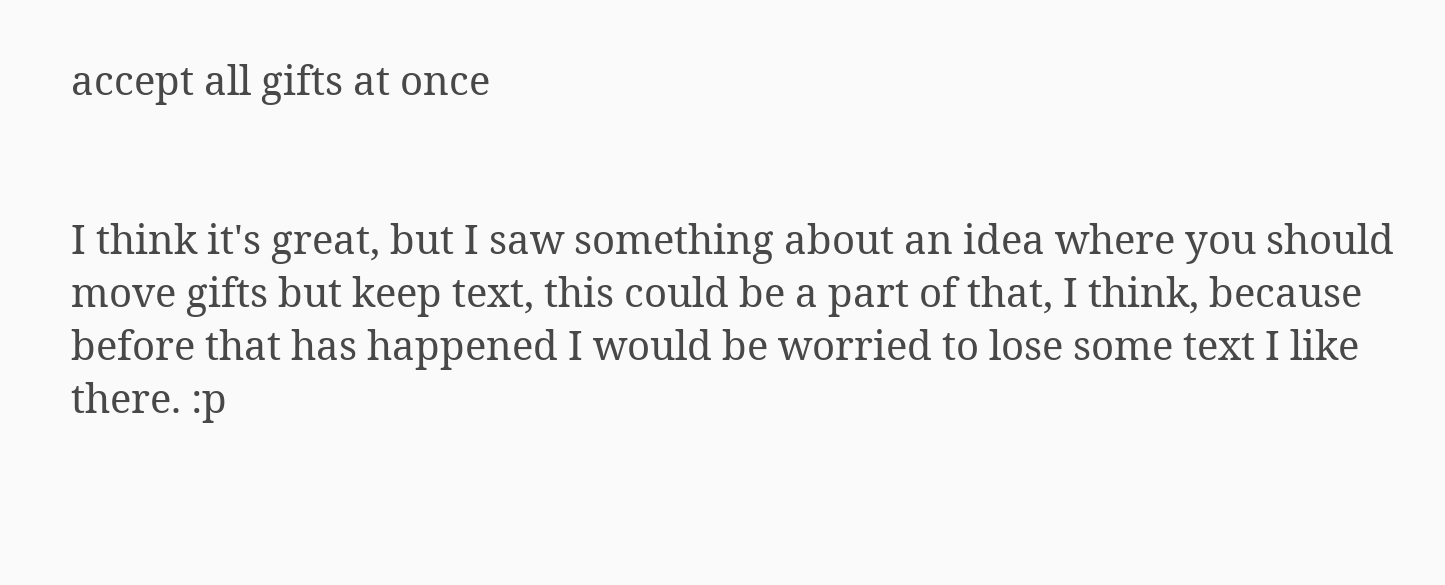accept all gifts at once


I think it's great, but I saw something about an idea where you should move gifts but keep text, this could be a part of that, I think, because before that has happened I would be worried to lose some text I like there. :p